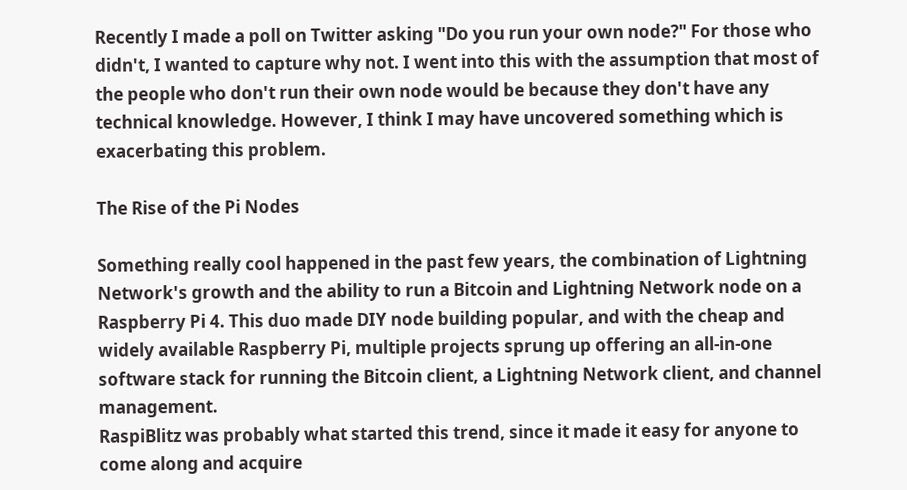Recently I made a poll on Twitter asking "Do you run your own node?" For those who didn't, I wanted to capture why not. I went into this with the assumption that most of the people who don't run their own node would be because they don't have any technical knowledge. However, I think I may have uncovered something which is exacerbating this problem.

The Rise of the Pi Nodes

Something really cool happened in the past few years, the combination of Lightning Network's growth and the ability to run a Bitcoin and Lightning Network node on a Raspberry Pi 4. This duo made DIY node building popular, and with the cheap and widely available Raspberry Pi, multiple projects sprung up offering an all-in-one software stack for running the Bitcoin client, a Lightning Network client, and channel management.
RaspiBlitz was probably what started this trend, since it made it easy for anyone to come along and acquire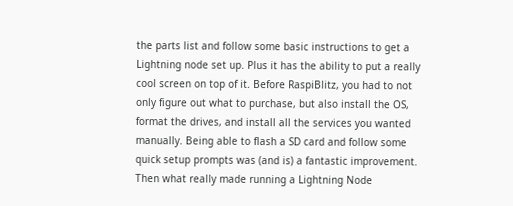the parts list and follow some basic instructions to get a Lightning node set up. Plus it has the ability to put a really cool screen on top of it. Before RaspiBlitz, you had to not only figure out what to purchase, but also install the OS, format the drives, and install all the services you wanted manually. Being able to flash a SD card and follow some quick setup prompts was (and is) a fantastic improvement.
Then what really made running a Lightning Node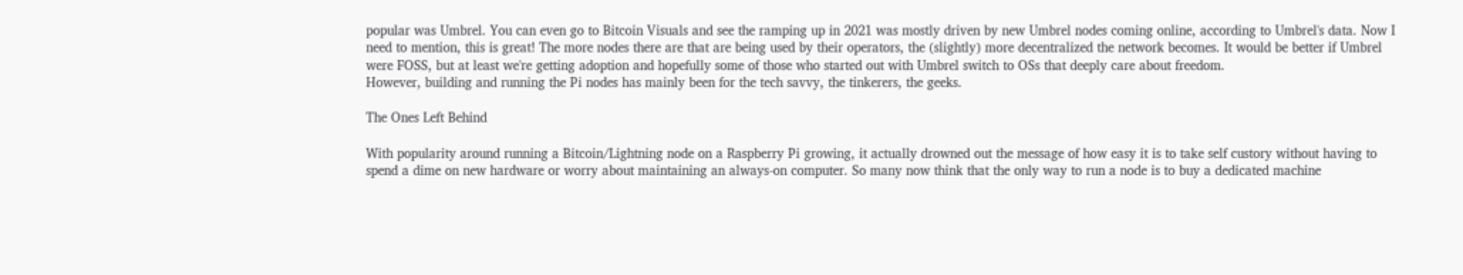popular was Umbrel. You can even go to Bitcoin Visuals and see the ramping up in 2021 was mostly driven by new Umbrel nodes coming online, according to Umbrel's data. Now I need to mention, this is great! The more nodes there are that are being used by their operators, the (slightly) more decentralized the network becomes. It would be better if Umbrel were FOSS, but at least we're getting adoption and hopefully some of those who started out with Umbrel switch to OSs that deeply care about freedom.
However, building and running the Pi nodes has mainly been for the tech savvy, the tinkerers, the geeks.

The Ones Left Behind

With popularity around running a Bitcoin/Lightning node on a Raspberry Pi growing, it actually drowned out the message of how easy it is to take self custory without having to spend a dime on new hardware or worry about maintaining an always-on computer. So many now think that the only way to run a node is to buy a dedicated machine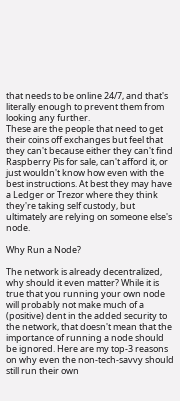that needs to be online 24/7, and that's literally enough to prevent them from looking any further.
These are the people that need to get their coins off exchanges but feel that they can't because either they can't find Raspberry Pis for sale, can't afford it, or just wouldn't know how even with the best instructions. At best they may have a Ledger or Trezor where they think they're taking self custody, but ultimately are relying on someone else's node.

Why Run a Node?

The network is already decentralized, why should it even matter? While it is true that you running your own node will probably not make much of a (positive) dent in the added security to the network, that doesn't mean that the importance of running a node should be ignored. Here are my top-3 reasons on why even the non-tech-savvy should still run their own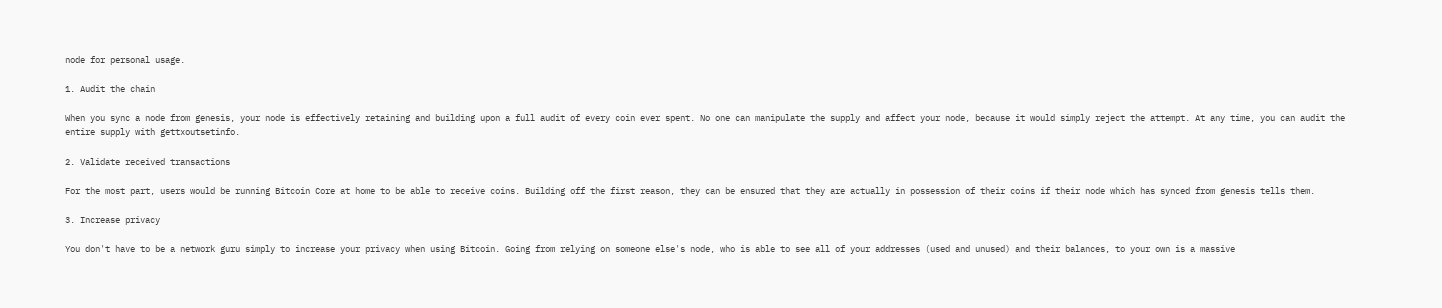node for personal usage.

1. Audit the chain

When you sync a node from genesis, your node is effectively retaining and building upon a full audit of every coin ever spent. No one can manipulate the supply and affect your node, because it would simply reject the attempt. At any time, you can audit the entire supply with gettxoutsetinfo.

2. Validate received transactions

For the most part, users would be running Bitcoin Core at home to be able to receive coins. Building off the first reason, they can be ensured that they are actually in possession of their coins if their node which has synced from genesis tells them.

3. Increase privacy

You don't have to be a network guru simply to increase your privacy when using Bitcoin. Going from relying on someone else's node, who is able to see all of your addresses (used and unused) and their balances, to your own is a massive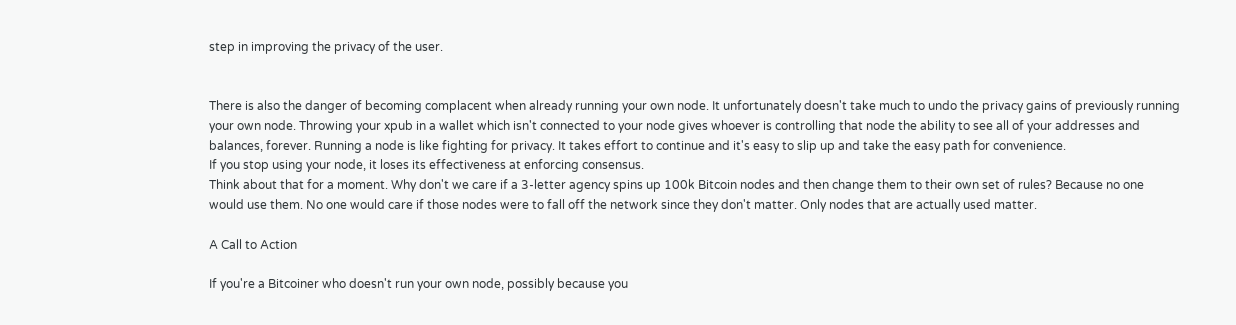step in improving the privacy of the user.


There is also the danger of becoming complacent when already running your own node. It unfortunately doesn't take much to undo the privacy gains of previously running your own node. Throwing your xpub in a wallet which isn't connected to your node gives whoever is controlling that node the ability to see all of your addresses and balances, forever. Running a node is like fighting for privacy. It takes effort to continue and it's easy to slip up and take the easy path for convenience.
If you stop using your node, it loses its effectiveness at enforcing consensus.
Think about that for a moment. Why don't we care if a 3-letter agency spins up 100k Bitcoin nodes and then change them to their own set of rules? Because no one would use them. No one would care if those nodes were to fall off the network since they don't matter. Only nodes that are actually used matter.

A Call to Action

If you're a Bitcoiner who doesn't run your own node, possibly because you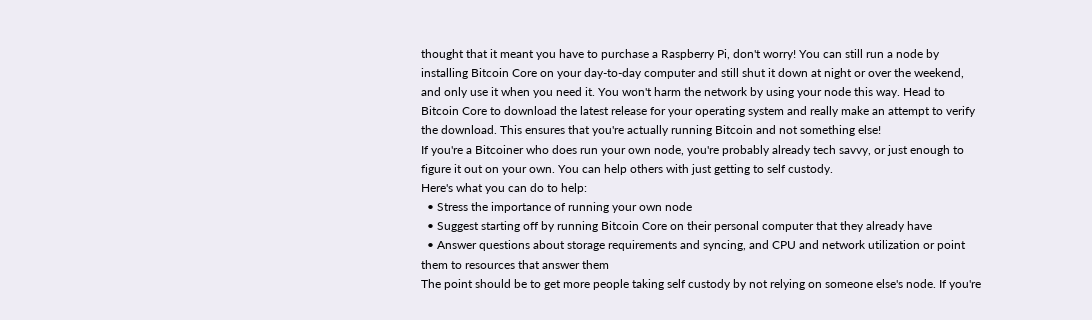thought that it meant you have to purchase a Raspberry Pi, don't worry! You can still run a node by installing Bitcoin Core on your day-to-day computer and still shut it down at night or over the weekend, and only use it when you need it. You won't harm the network by using your node this way. Head to Bitcoin Core to download the latest release for your operating system and really make an attempt to verify the download. This ensures that you're actually running Bitcoin and not something else!
If you're a Bitcoiner who does run your own node, you're probably already tech savvy, or just enough to figure it out on your own. You can help others with just getting to self custody.
Here's what you can do to help:
  • Stress the importance of running your own node
  • Suggest starting off by running Bitcoin Core on their personal computer that they already have
  • Answer questions about storage requirements and syncing, and CPU and network utilization or point them to resources that answer them
The point should be to get more people taking self custody by not relying on someone else's node. If you're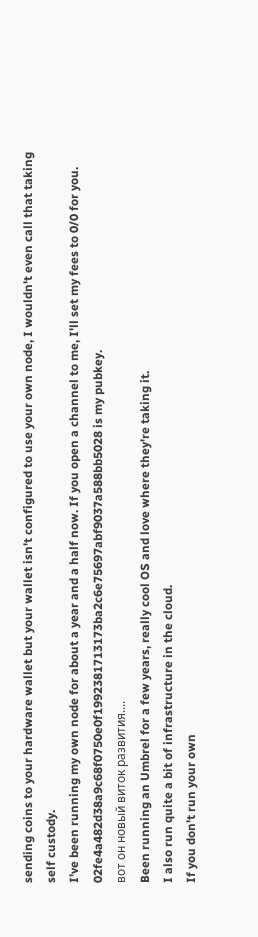sending coins to your hardware wallet but your wallet isn't configured to use your own node, I wouldn't even call that taking self custody.
I've been running my own node for about a year and a half now. If you open a channel to me, I'll set my fees to 0/0 for you.
02fe4a482d38a9c68f0750e0f1992381713173ba2c6e75697abf9037a588bb5028 is my pubkey.
вот он новый виток развития....
Been running an Umbrel for a few years, really cool OS and love where they're taking it.
I also run quite a bit of infrastructure in the cloud.
If you don't run your own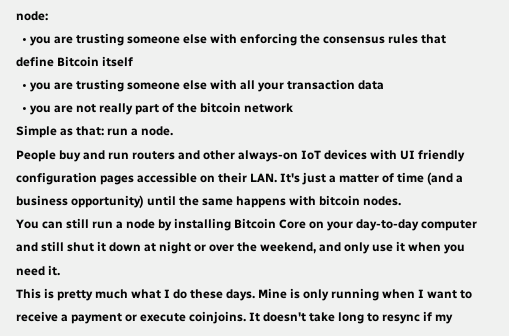node:
  • you are trusting someone else with enforcing the consensus rules that define Bitcoin itself
  • you are trusting someone else with all your transaction data
  • you are not really part of the bitcoin network
Simple as that: run a node.
People buy and run routers and other always-on IoT devices with UI friendly configuration pages accessible on their LAN. It's just a matter of time (and a business opportunity) until the same happens with bitcoin nodes.
You can still run a node by installing Bitcoin Core on your day-to-day computer and still shut it down at night or over the weekend, and only use it when you need it.
This is pretty much what I do these days. Mine is only running when I want to receive a payment or execute coinjoins. It doesn't take long to resync if my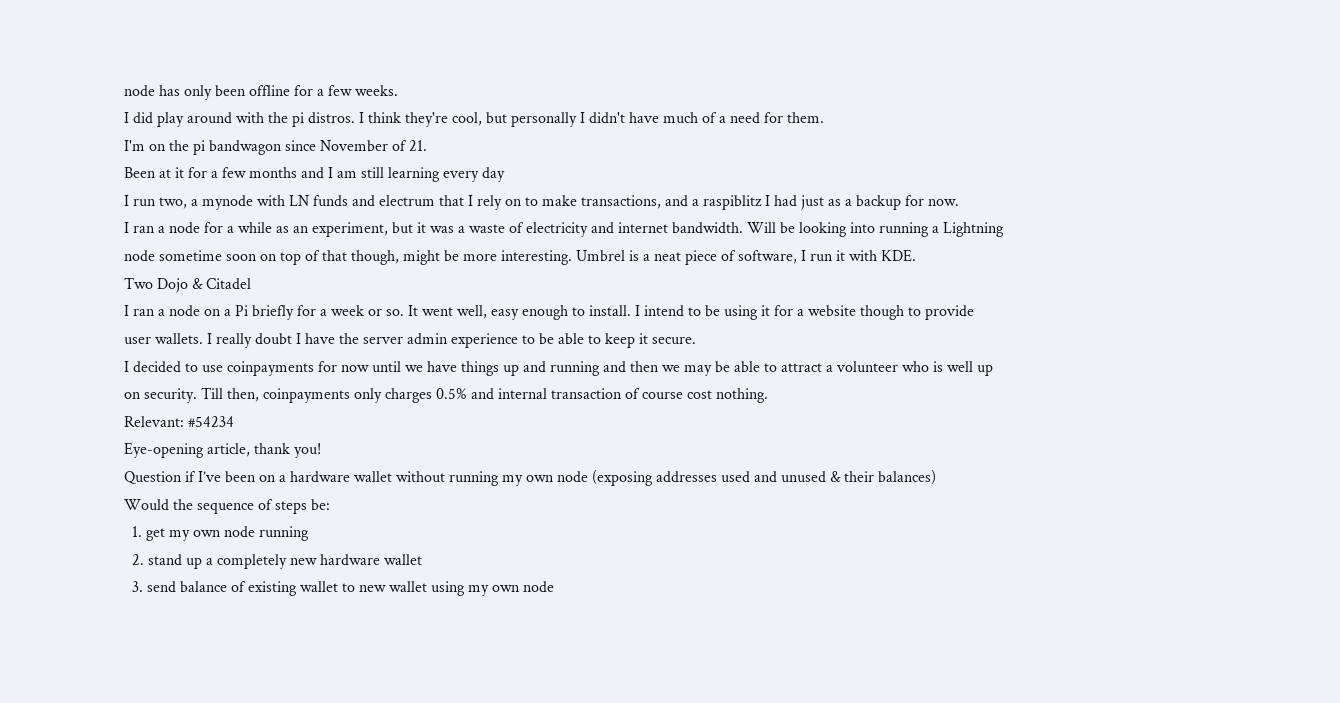node has only been offline for a few weeks.
I did play around with the pi distros. I think they're cool, but personally I didn't have much of a need for them.
I'm on the pi bandwagon since November of 21.
Been at it for a few months and I am still learning every day
I run two, a mynode with LN funds and electrum that I rely on to make transactions, and a raspiblitz I had just as a backup for now.
I ran a node for a while as an experiment, but it was a waste of electricity and internet bandwidth. Will be looking into running a Lightning node sometime soon on top of that though, might be more interesting. Umbrel is a neat piece of software, I run it with KDE.
Two Dojo & Citadel
I ran a node on a Pi briefly for a week or so. It went well, easy enough to install. I intend to be using it for a website though to provide user wallets. I really doubt I have the server admin experience to be able to keep it secure.
I decided to use coinpayments for now until we have things up and running and then we may be able to attract a volunteer who is well up on security. Till then, coinpayments only charges 0.5% and internal transaction of course cost nothing.
Relevant: #54234
Eye-opening article, thank you!
Question if I’ve been on a hardware wallet without running my own node (exposing addresses used and unused & their balances)
Would the sequence of steps be:
  1. get my own node running
  2. stand up a completely new hardware wallet
  3. send balance of existing wallet to new wallet using my own node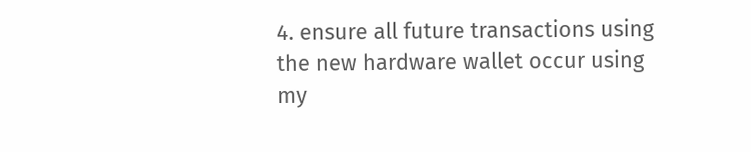4. ensure all future transactions using the new hardware wallet occur using my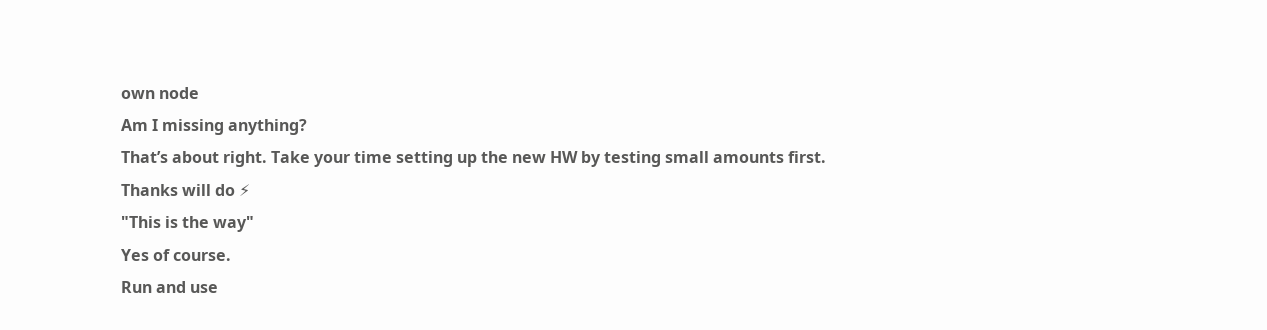own node
Am I missing anything?
That’s about right. Take your time setting up the new HW by testing small amounts first.
Thanks will do ⚡
"This is the way"
Yes of course.
Run and use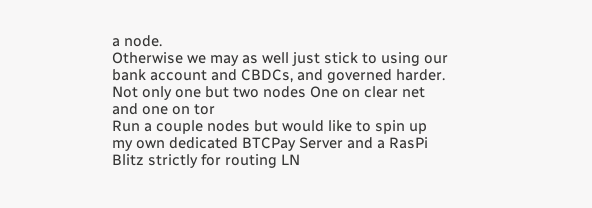a node.
Otherwise we may as well just stick to using our bank account and CBDCs, and governed harder.
Not only one but two nodes One on clear net and one on tor
Run a couple nodes but would like to spin up my own dedicated BTCPay Server and a RasPi Blitz strictly for routing LN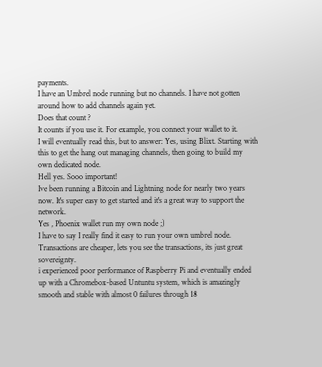payments.
I have an Umbrel node running but no channels. I have not gotten around how to add channels again yet.
Does that count ?
It counts if you use it. For example, you connect your wallet to it.
I will eventually read this, but to answer: Yes, using Blixt. Starting with this to get the hang out managing channels, then going to build my own dedicated node.
Hell yes. Sooo important!
Ive been running a Bitcoin and Lightning node for nearly two years now. It's super easy to get started and it's a great way to support the network.
Yes , Phoenix wallet run my own node ;)
I have to say I really find it easy to run your own umbrel node. Transactions are cheaper, lets you see the transactions, its just great sovereignty.
i experienced poor performance of Raspberry Pi and eventually ended up with a Chromebox-based Untuntu system, which is amazingly smooth and stable with almost 0 failures through 18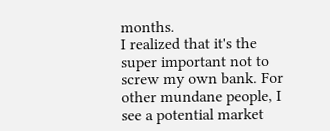months.
I realized that it's the super important not to screw my own bank. For other mundane people, I see a potential market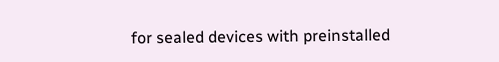for sealed devices with preinstalled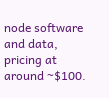node software and data, pricing at around ~$100.